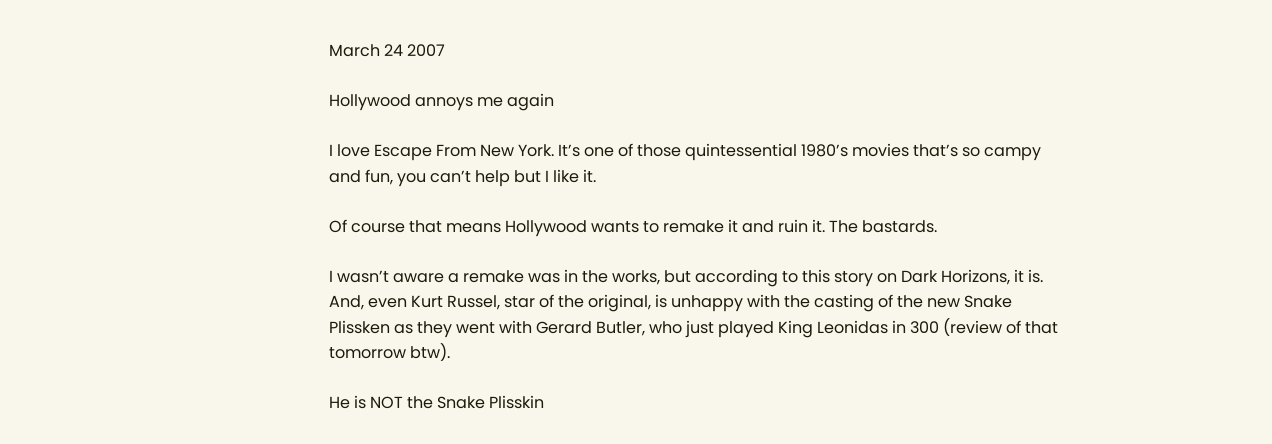March 24 2007

Hollywood annoys me again

I love Escape From New York. It’s one of those quintessential 1980’s movies that’s so campy and fun, you can’t help but I like it.

Of course that means Hollywood wants to remake it and ruin it. The bastards.

I wasn’t aware a remake was in the works, but according to this story on Dark Horizons, it is. And, even Kurt Russel, star of the original, is unhappy with the casting of the new Snake Plissken as they went with Gerard Butler, who just played King Leonidas in 300 (review of that tomorrow btw).

He is NOT the Snake Plisskin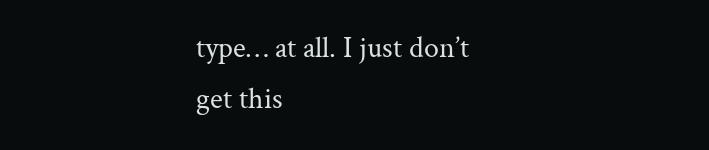type… at all. I just don’t get this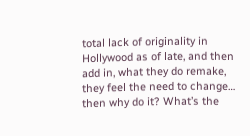total lack of originality in Hollywood as of late, and then add in, what they do remake, they feel the need to change… then why do it? What’s the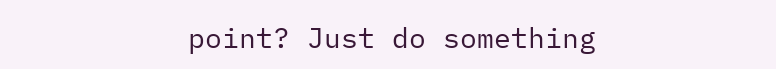point? Just do something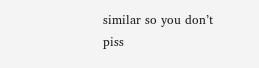similar so you don’t piss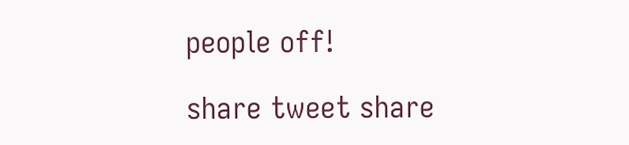people off!

share tweet share